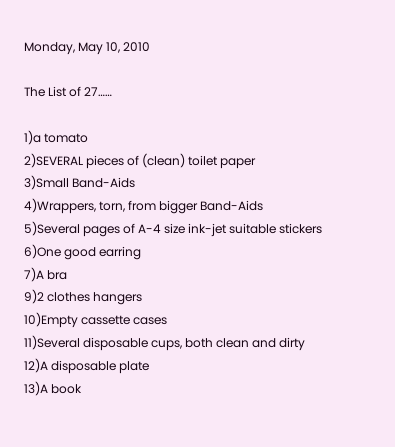Monday, May 10, 2010

The List of 27……

1)a tomato
2)SEVERAL pieces of (clean) toilet paper
3)Small Band-Aids
4)Wrappers, torn, from bigger Band-Aids
5)Several pages of A-4 size ink-jet suitable stickers
6)One good earring
7)A bra
9)2 clothes hangers
10)Empty cassette cases
11)Several disposable cups, both clean and dirty
12)A disposable plate
13)A book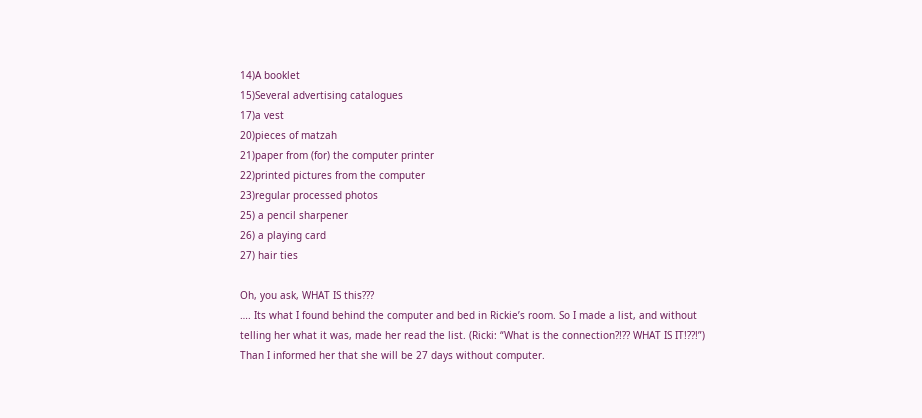14)A booklet
15)Several advertising catalogues
17)a vest
20)pieces of matzah
21)paper from (for) the computer printer
22)printed pictures from the computer
23)regular processed photos
25) a pencil sharpener
26) a playing card
27) hair ties

Oh, you ask, WHAT IS this???
…. Its what I found behind the computer and bed in Rickie’s room. So I made a list, and without telling her what it was, made her read the list. (Ricki: “What is the connection?!?? WHAT IS IT!??!”)
Than I informed her that she will be 27 days without computer.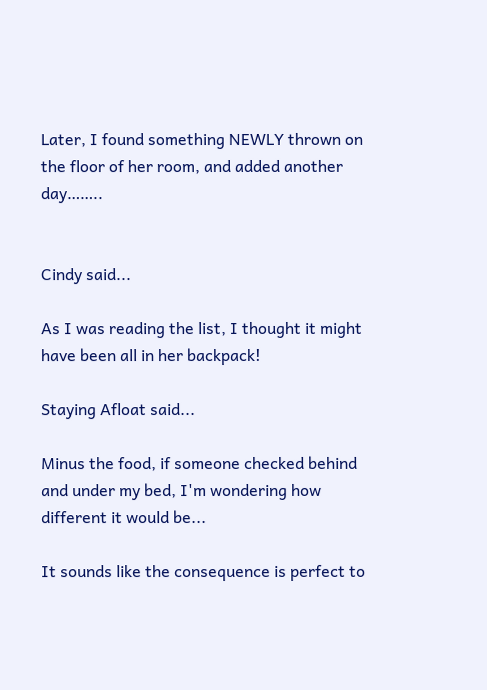Later, I found something NEWLY thrown on the floor of her room, and added another day……..


Cindy said...

As I was reading the list, I thought it might have been all in her backpack!

Staying Afloat said...

Minus the food, if someone checked behind and under my bed, I'm wondering how different it would be...

It sounds like the consequence is perfect to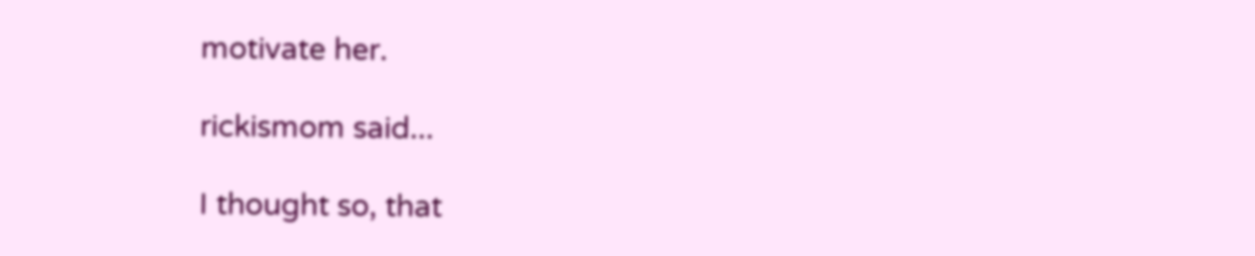motivate her.

rickismom said...

I thought so, that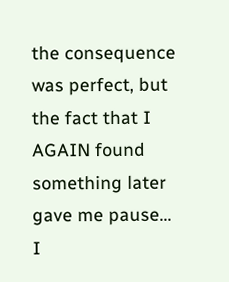the consequence was perfect, but the fact that I AGAIN found something later gave me pause...
I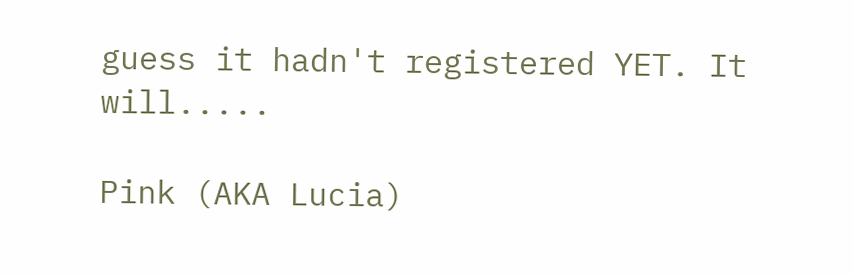guess it hadn't registered YET. It will.....

Pink (AKA Lucia)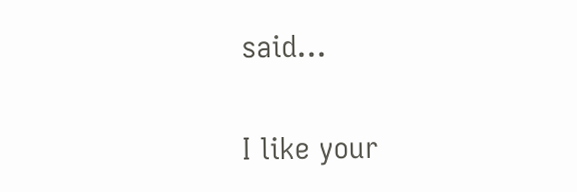said...

I like your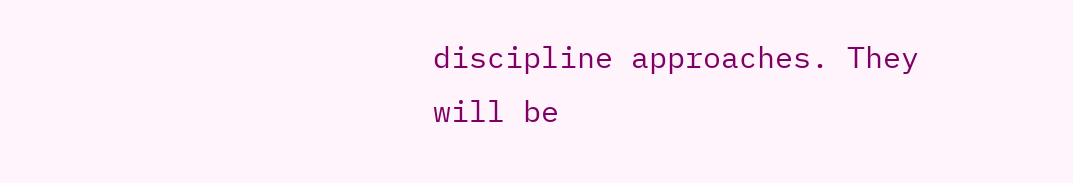discipline approaches. They will be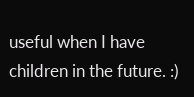useful when I have children in the future. :)